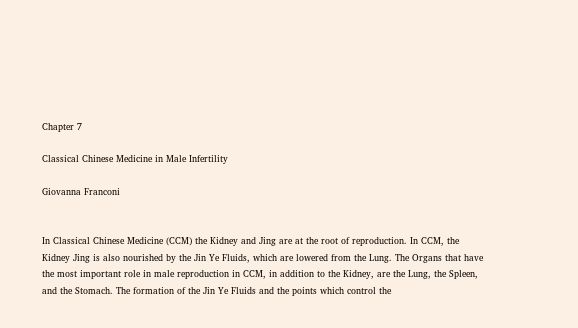Chapter 7

Classical Chinese Medicine in Male Infertility

Giovanna Franconi


In Classical Chinese Medicine (CCM) the Kidney and Jing are at the root of reproduction. In CCM, the Kidney Jing is also nourished by the Jin Ye Fluids, which are lowered from the Lung. The Organs that have the most important role in male reproduction in CCM, in addition to the Kidney, are the Lung, the Spleen, and the Stomach. The formation of the Jin Ye Fluids and the points which control the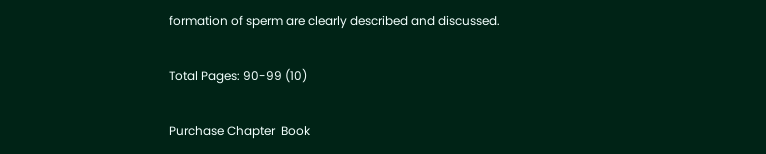formation of sperm are clearly described and discussed.

Total Pages: 90-99 (10)

Purchase Chapter  Book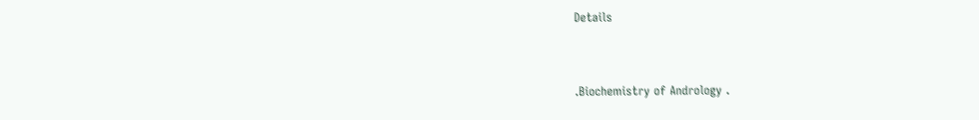Details


.Biochemistry of Andrology .